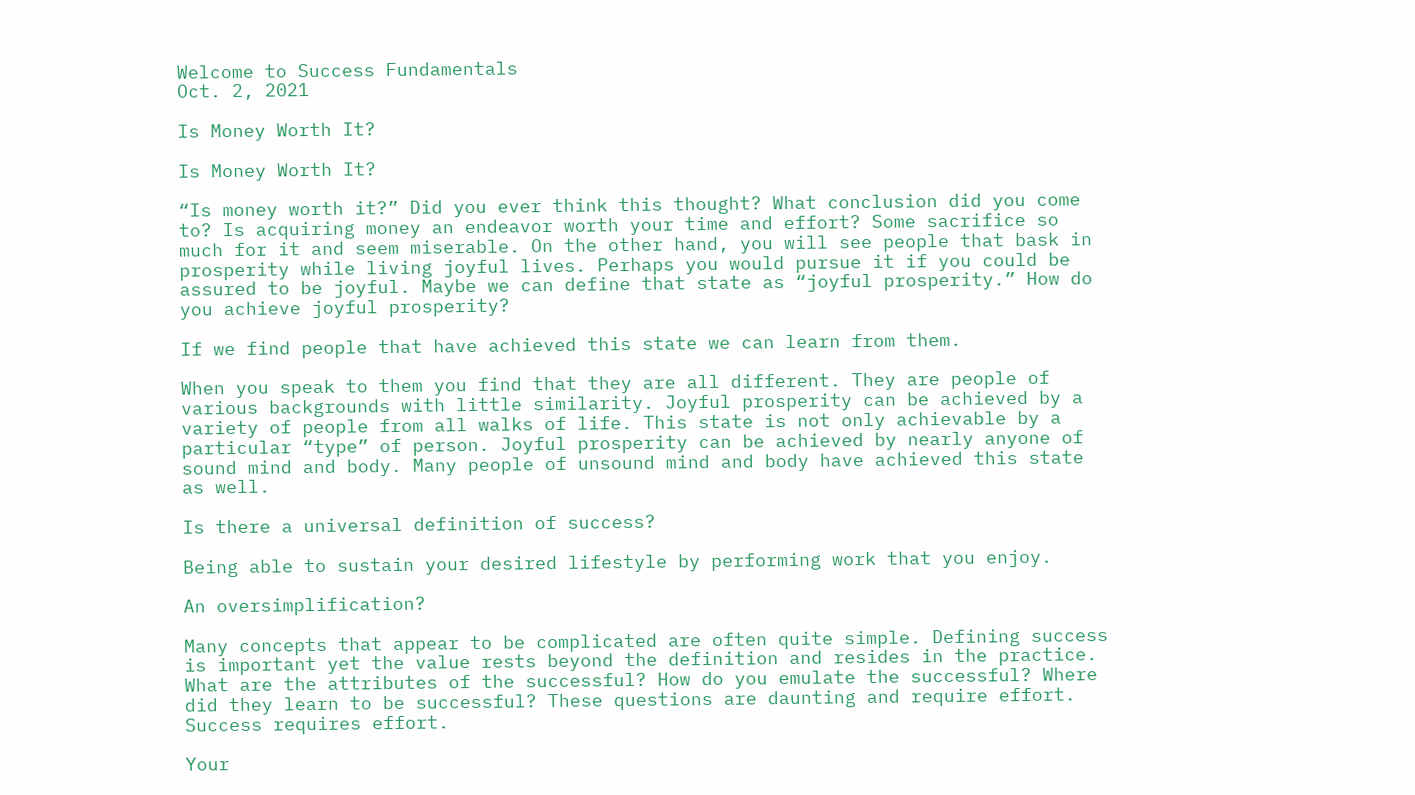Welcome to Success Fundamentals
Oct. 2, 2021

Is Money Worth It?

Is Money Worth It?

“Is money worth it?” Did you ever think this thought? What conclusion did you come to? Is acquiring money an endeavor worth your time and effort? Some sacrifice so much for it and seem miserable. On the other hand, you will see people that bask in prosperity while living joyful lives. Perhaps you would pursue it if you could be assured to be joyful. Maybe we can define that state as “joyful prosperity.” How do you achieve joyful prosperity?

If we find people that have achieved this state we can learn from them.

When you speak to them you find that they are all different. They are people of various backgrounds with little similarity. Joyful prosperity can be achieved by a variety of people from all walks of life. This state is not only achievable by a particular “type” of person. Joyful prosperity can be achieved by nearly anyone of sound mind and body. Many people of unsound mind and body have achieved this state as well.

Is there a universal definition of success?

Being able to sustain your desired lifestyle by performing work that you enjoy.

An oversimplification?

Many concepts that appear to be complicated are often quite simple. Defining success is important yet the value rests beyond the definition and resides in the practice. What are the attributes of the successful? How do you emulate the successful? Where did they learn to be successful? These questions are daunting and require effort. Success requires effort.

Your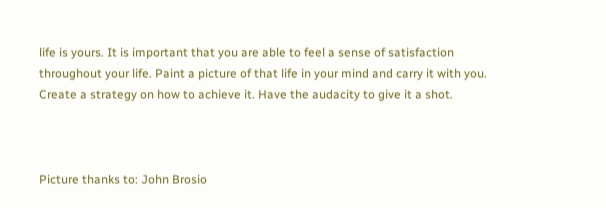life is yours. It is important that you are able to feel a sense of satisfaction throughout your life. Paint a picture of that life in your mind and carry it with you. Create a strategy on how to achieve it. Have the audacity to give it a shot.



Picture thanks to: John Brosio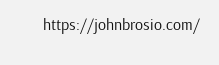https://johnbrosio.com/